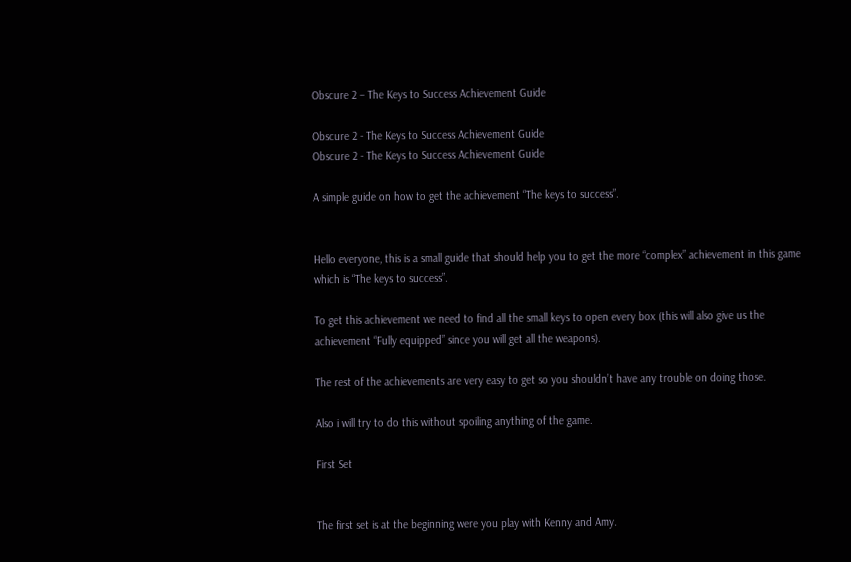Obscure 2 – The Keys to Success Achievement Guide

Obscure 2 - The Keys to Success Achievement Guide
Obscure 2 - The Keys to Success Achievement Guide

A simple guide on how to get the achievement “The keys to success”.


Hello everyone, this is a small guide that should help you to get the more “complex” achievement in this game which is “The keys to success”.

To get this achievement we need to find all the small keys to open every box (this will also give us the achievement “Fully equipped” since you will get all the weapons).

The rest of the achievements are very easy to get so you shouldn’t have any trouble on doing those.

Also i will try to do this without spoiling anything of the game.

First Set


The first set is at the beginning were you play with Kenny and Amy.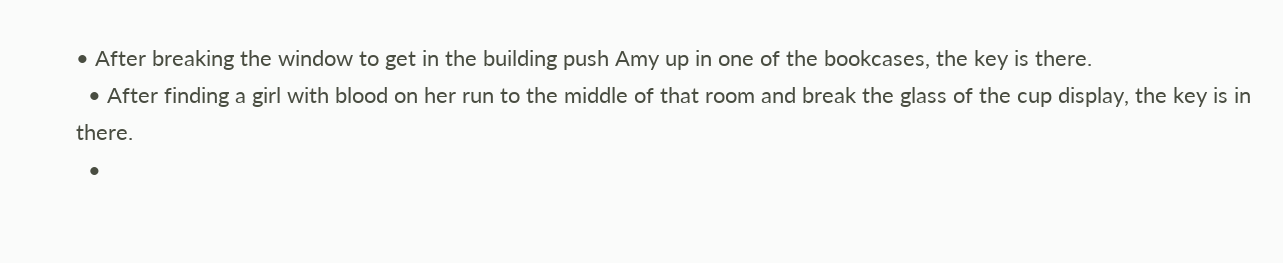• After breaking the window to get in the building push Amy up in one of the bookcases, the key is there.
  • After finding a girl with blood on her run to the middle of that room and break the glass of the cup display, the key is in there.
  •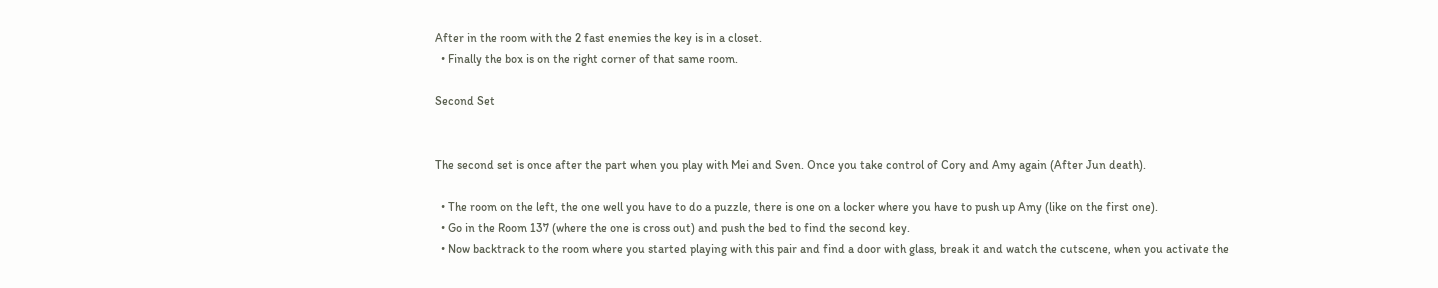After in the room with the 2 fast enemies the key is in a closet.
  • Finally the box is on the right corner of that same room.

Second Set


The second set is once after the part when you play with Mei and Sven. Once you take control of Cory and Amy again (After Jun death).

  • The room on the left, the one well you have to do a puzzle, there is one on a locker where you have to push up Amy (like on the first one).
  • Go in the Room 137 (where the one is cross out) and push the bed to find the second key.
  • Now backtrack to the room where you started playing with this pair and find a door with glass, break it and watch the cutscene, when you activate the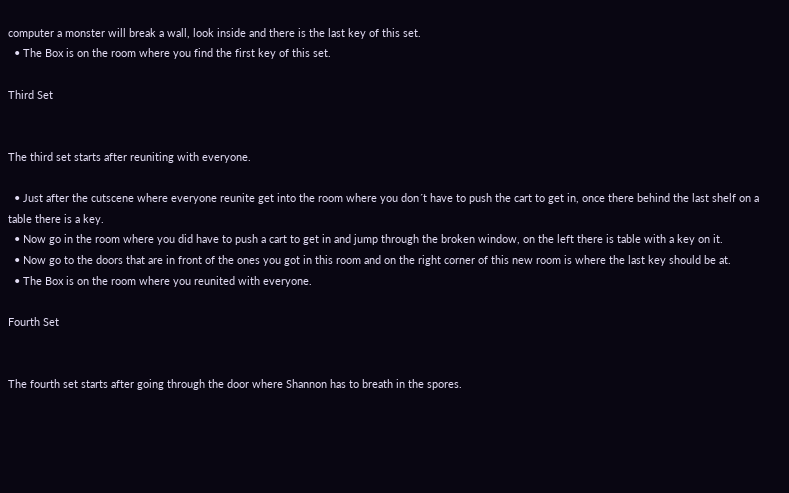computer a monster will break a wall, look inside and there is the last key of this set.
  • The Box is on the room where you find the first key of this set.

Third Set


The third set starts after reuniting with everyone.

  • Just after the cutscene where everyone reunite get into the room where you don´t have to push the cart to get in, once there behind the last shelf on a table there is a key.
  • Now go in the room where you did have to push a cart to get in and jump through the broken window, on the left there is table with a key on it.
  • Now go to the doors that are in front of the ones you got in this room and on the right corner of this new room is where the last key should be at.
  • The Box is on the room where you reunited with everyone.

Fourth Set


The fourth set starts after going through the door where Shannon has to breath in the spores.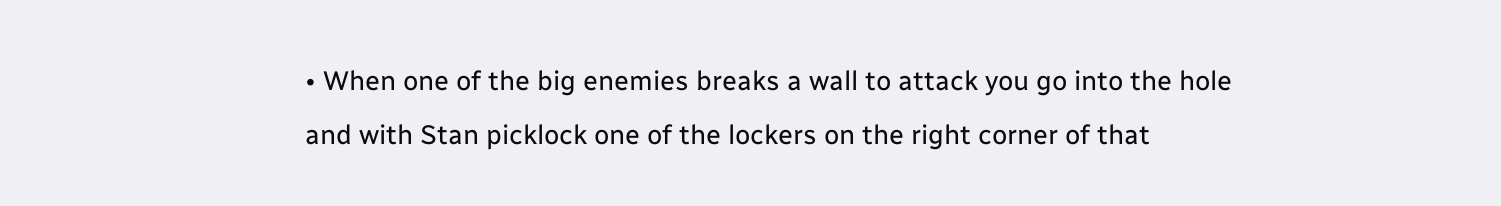• When one of the big enemies breaks a wall to attack you go into the hole and with Stan picklock one of the lockers on the right corner of that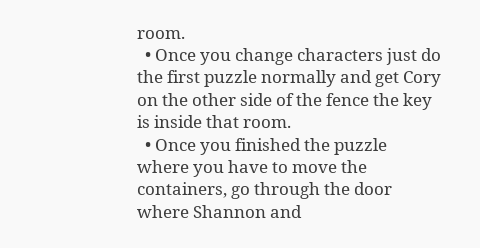room.
  • Once you change characters just do the first puzzle normally and get Cory on the other side of the fence the key is inside that room.
  • Once you finished the puzzle where you have to move the containers, go through the door where Shannon and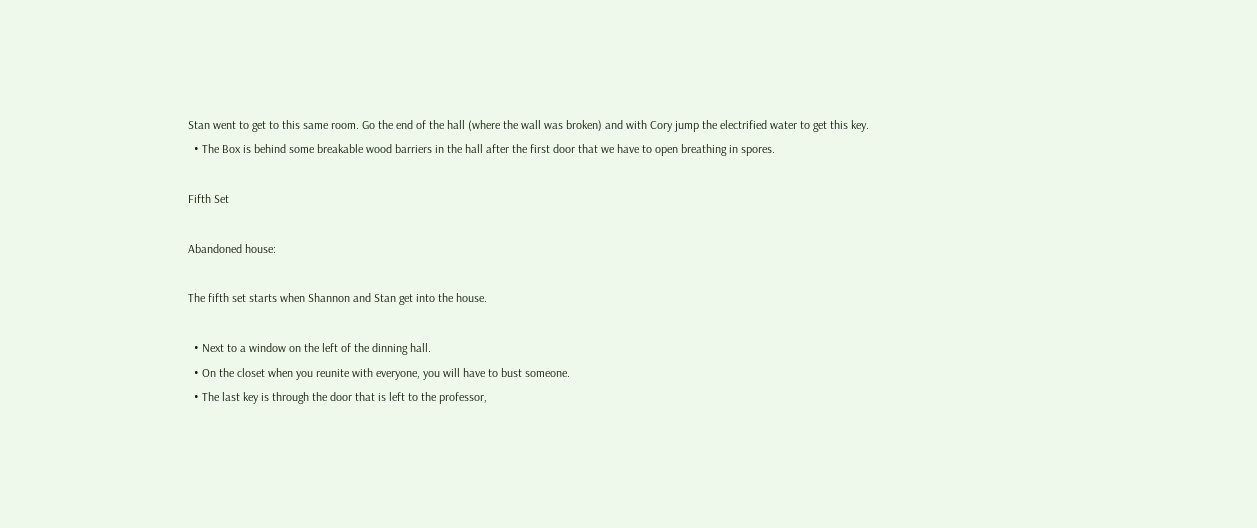Stan went to get to this same room. Go the end of the hall (where the wall was broken) and with Cory jump the electrified water to get this key.
  • The Box is behind some breakable wood barriers in the hall after the first door that we have to open breathing in spores.

Fifth Set

Abandoned house:

The fifth set starts when Shannon and Stan get into the house.

  • Next to a window on the left of the dinning hall.
  • On the closet when you reunite with everyone, you will have to bust someone.
  • The last key is through the door that is left to the professor,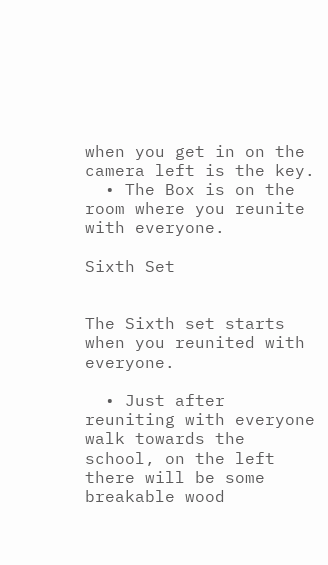when you get in on the camera left is the key.
  • The Box is on the room where you reunite with everyone.

Sixth Set


The Sixth set starts when you reunited with everyone.

  • Just after reuniting with everyone walk towards the school, on the left there will be some breakable wood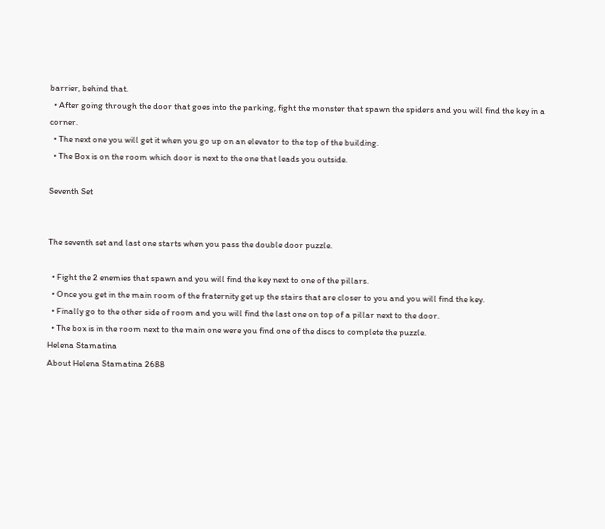barrier, behind that.
  • After going through the door that goes into the parking, fight the monster that spawn the spiders and you will find the key in a corner.
  • The next one you will get it when you go up on an elevator to the top of the building.
  • The Box is on the room which door is next to the one that leads you outside.

Seventh Set


The seventh set and last one starts when you pass the double door puzzle.

  • Fight the 2 enemies that spawn and you will find the key next to one of the pillars.
  • Once you get in the main room of the fraternity get up the stairs that are closer to you and you will find the key.
  • Finally go to the other side of room and you will find the last one on top of a pillar next to the door.
  • The box is in the room next to the main one were you find one of the discs to complete the puzzle.
Helena Stamatina
About Helena Stamatina 2688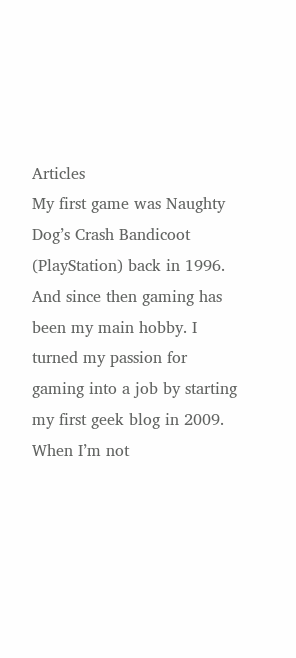Articles
My first game was Naughty Dog’s Crash Bandicoot (PlayStation) back in 1996. And since then gaming has been my main hobby. I turned my passion for gaming into a job by starting my first geek blog in 2009. When I’m not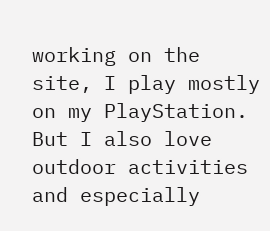working on the site, I play mostly on my PlayStation. But I also love outdoor activities and especially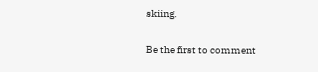skiing.

Be the first to comment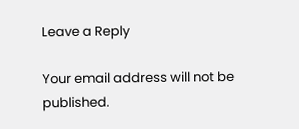Leave a Reply

Your email address will not be published.